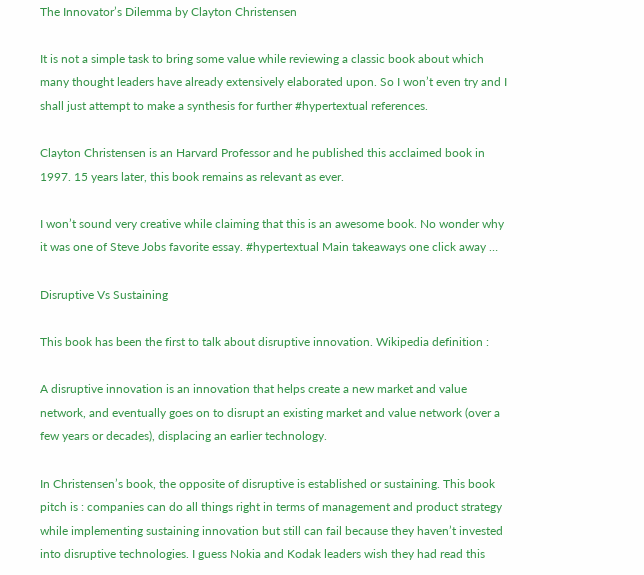The Innovator’s Dilemma by Clayton Christensen

It is not a simple task to bring some value while reviewing a classic book about which many thought leaders have already extensively elaborated upon. So I won’t even try and I shall just attempt to make a synthesis for further #hypertextual references.

Clayton Christensen is an Harvard Professor and he published this acclaimed book in 1997. 15 years later, this book remains as relevant as ever.

I won’t sound very creative while claiming that this is an awesome book. No wonder why it was one of Steve Jobs favorite essay. #hypertextual Main takeaways one click away …

Disruptive Vs Sustaining

This book has been the first to talk about disruptive innovation. Wikipedia definition :

A disruptive innovation is an innovation that helps create a new market and value network, and eventually goes on to disrupt an existing market and value network (over a few years or decades), displacing an earlier technology.

In Christensen’s book, the opposite of disruptive is established or sustaining. This book pitch is : companies can do all things right in terms of management and product strategy while implementing sustaining innovation but still can fail because they haven’t invested into disruptive technologies. I guess Nokia and Kodak leaders wish they had read this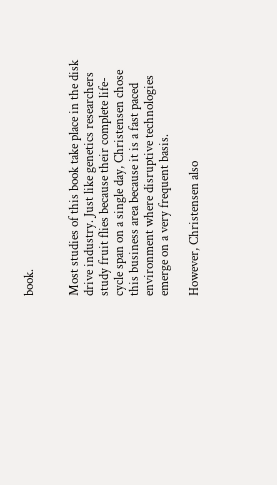book.


Most studies of this book take place in the disk drive industry. Just like genetics researchers study fruit flies because their complete life-cycle span on a single day, Christensen chose this business area because it is a fast paced environment where disruptive technologies emerge on a very frequent basis.

However, Christensen also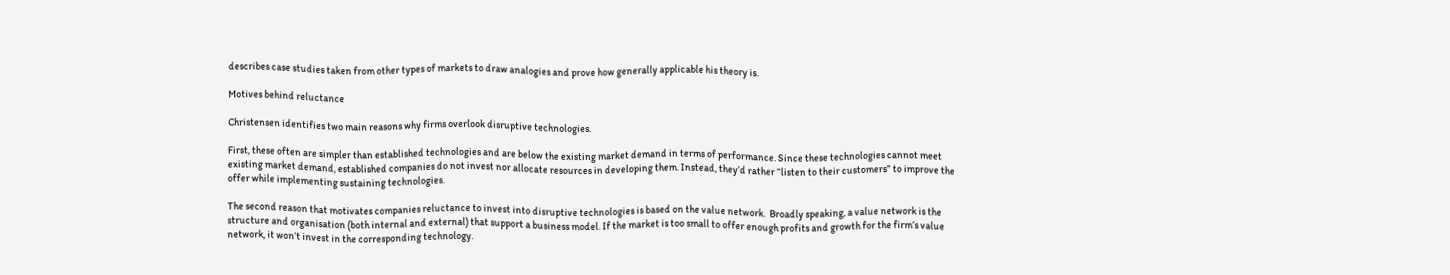describes case studies taken from other types of markets to draw analogies and prove how generally applicable his theory is.

Motives behind reluctance

Christensen identifies two main reasons why firms overlook disruptive technologies.

First, these often are simpler than established technologies and are below the existing market demand in terms of performance. Since these technologies cannot meet existing market demand, established companies do not invest nor allocate resources in developing them. Instead, they’d rather “listen to their customers” to improve the offer while implementing sustaining technologies.

The second reason that motivates companies reluctance to invest into disruptive technologies is based on the value network.  Broadly speaking, a value network is the structure and organisation (both internal and external) that support a business model. If the market is too small to offer enough profits and growth for the firm’s value network, it won’t invest in the corresponding technology.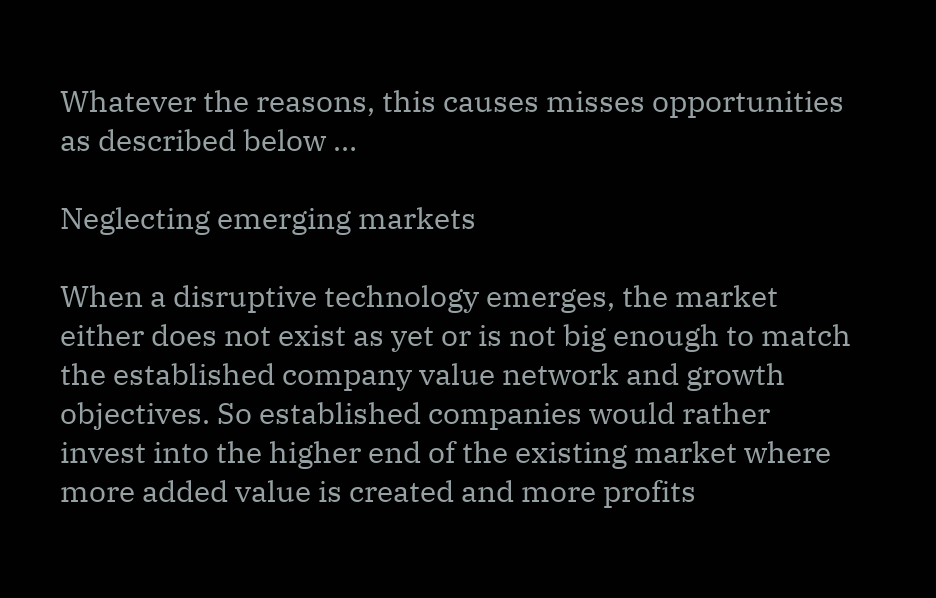Whatever the reasons, this causes misses opportunities as described below …

Neglecting emerging markets

When a disruptive technology emerges, the market either does not exist as yet or is not big enough to match the established company value network and growth objectives. So established companies would rather invest into the higher end of the existing market where more added value is created and more profits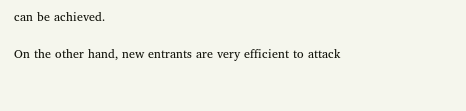can be achieved.

On the other hand, new entrants are very efficient to attack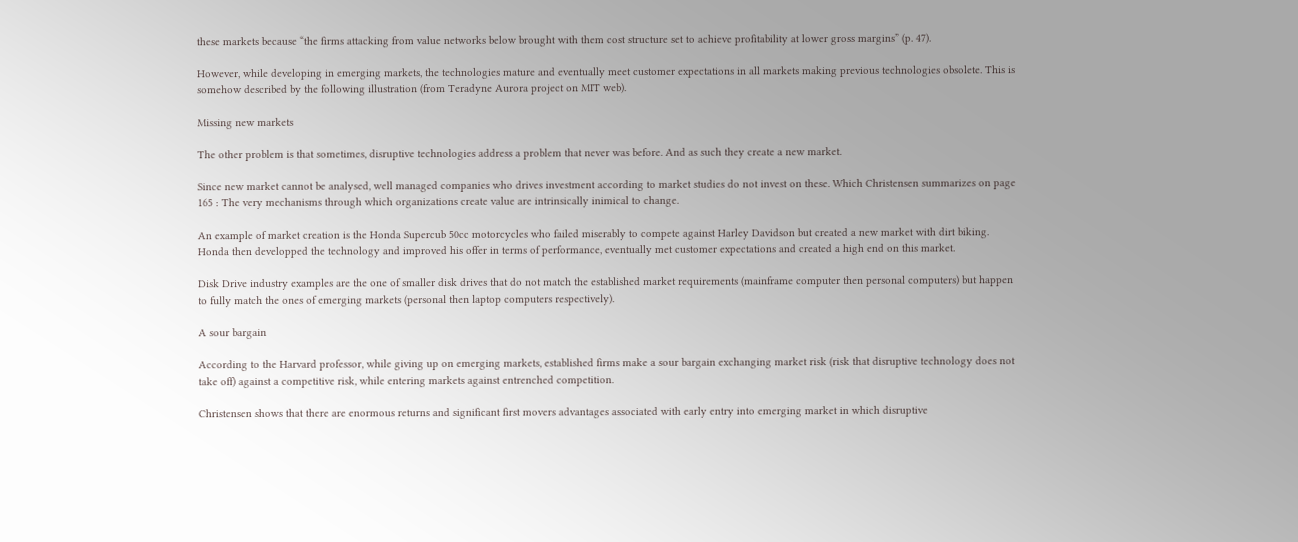these markets because “the firms attacking from value networks below brought with them cost structure set to achieve profitability at lower gross margins” (p. 47).

However, while developing in emerging markets, the technologies mature and eventually meet customer expectations in all markets making previous technologies obsolete. This is somehow described by the following illustration (from Teradyne Aurora project on MIT web).

Missing new markets

The other problem is that sometimes, disruptive technologies address a problem that never was before. And as such they create a new market.

Since new market cannot be analysed, well managed companies who drives investment according to market studies do not invest on these. Which Christensen summarizes on page 165 : The very mechanisms through which organizations create value are intrinsically inimical to change.

An example of market creation is the Honda Supercub 50cc motorcycles who failed miserably to compete against Harley Davidson but created a new market with dirt biking. Honda then developped the technology and improved his offer in terms of performance, eventually met customer expectations and created a high end on this market.

Disk Drive industry examples are the one of smaller disk drives that do not match the established market requirements (mainframe computer then personal computers) but happen to fully match the ones of emerging markets (personal then laptop computers respectively).

A sour bargain

According to the Harvard professor, while giving up on emerging markets, established firms make a sour bargain exchanging market risk (risk that disruptive technology does not take off) against a competitive risk, while entering markets against entrenched competition.

Christensen shows that there are enormous returns and significant first movers advantages associated with early entry into emerging market in which disruptive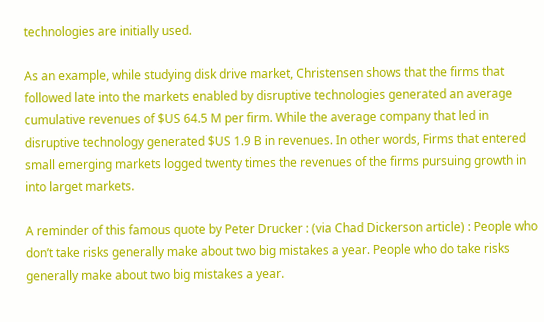technologies are initially used.

As an example, while studying disk drive market, Christensen shows that the firms that followed late into the markets enabled by disruptive technologies generated an average cumulative revenues of $US 64.5 M per firm. While the average company that led in disruptive technology generated $US 1.9 B in revenues. In other words, Firms that entered small emerging markets logged twenty times the revenues of the firms pursuing growth in into larget markets.

A reminder of this famous quote by Peter Drucker : (via Chad Dickerson article) : People who don’t take risks generally make about two big mistakes a year. People who do take risks generally make about two big mistakes a year.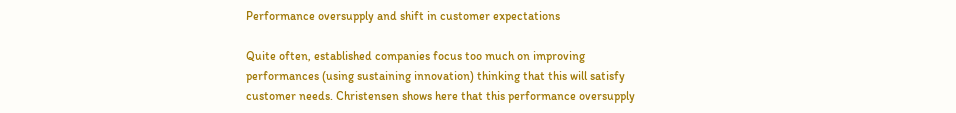Performance oversupply and shift in customer expectations

Quite often, established companies focus too much on improving performances (using sustaining innovation) thinking that this will satisfy customer needs. Christensen shows here that this performance oversupply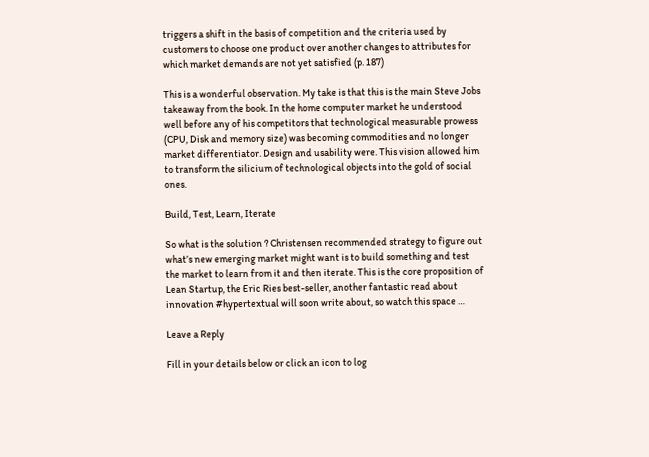triggers a shift in the basis of competition and the criteria used by customers to choose one product over another changes to attributes for which market demands are not yet satisfied (p. 187)

This is a wonderful observation. My take is that this is the main Steve Jobs takeaway from the book. In the home computer market he understood well before any of his competitors that technological measurable prowess (CPU, Disk and memory size) was becoming commodities and no longer market differentiator. Design and usability were. This vision allowed him to transform the silicium of technological objects into the gold of social ones.

Build, Test, Learn, Iterate

So what is the solution ? Christensen recommended strategy to figure out what’s new emerging market might want is to build something and test the market to learn from it and then iterate. This is the core proposition of Lean Startup, the Eric Ries best-seller, another fantastic read about innovation #hypertextual will soon write about, so watch this space …

Leave a Reply

Fill in your details below or click an icon to log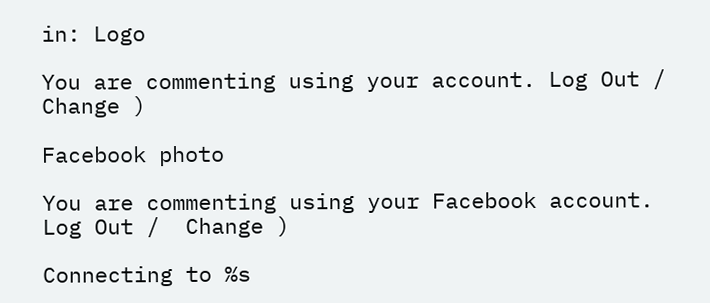in: Logo

You are commenting using your account. Log Out /  Change )

Facebook photo

You are commenting using your Facebook account. Log Out /  Change )

Connecting to %s